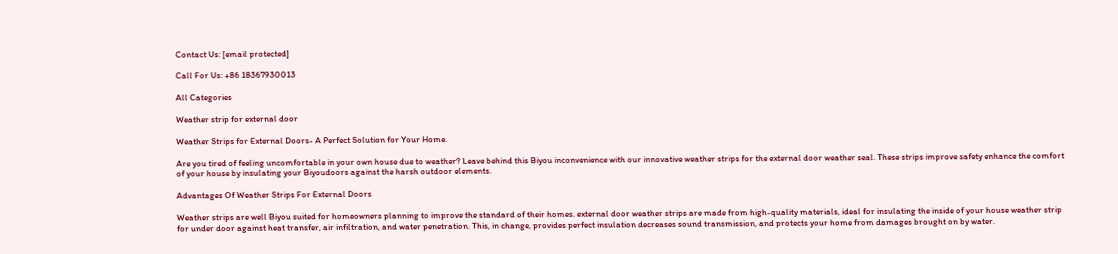Contact Us: [email protected]

Call For Us: +86 18367930013

All Categories

Weather strip for external door

Weather Strips for External Doors- A Perfect Solution for Your Home.

Are you tired of feeling uncomfortable in your own house due to weather? Leave behind this Biyou inconvenience with our innovative weather strips for the external door weather seal. These strips improve safety enhance the comfort of your house by insulating your Biyoudoors against the harsh outdoor elements.

Advantages Of Weather Strips For External Doors

Weather strips are well Biyou suited for homeowners planning to improve the standard of their homes. external door weather strips are made from high-quality materials, ideal for insulating the inside of your house weather strip for under door against heat transfer, air infiltration, and water penetration. This, in change, provides perfect insulation decreases sound transmission, and protects your home from damages brought on by water.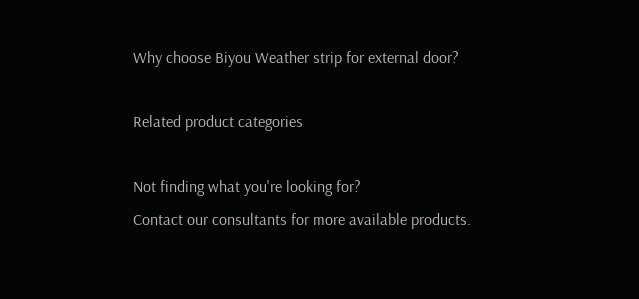Why choose Biyou Weather strip for external door?

Related product categories

Not finding what you're looking for?
Contact our consultants for more available products.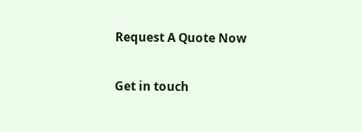Request A Quote Now

Get in touch